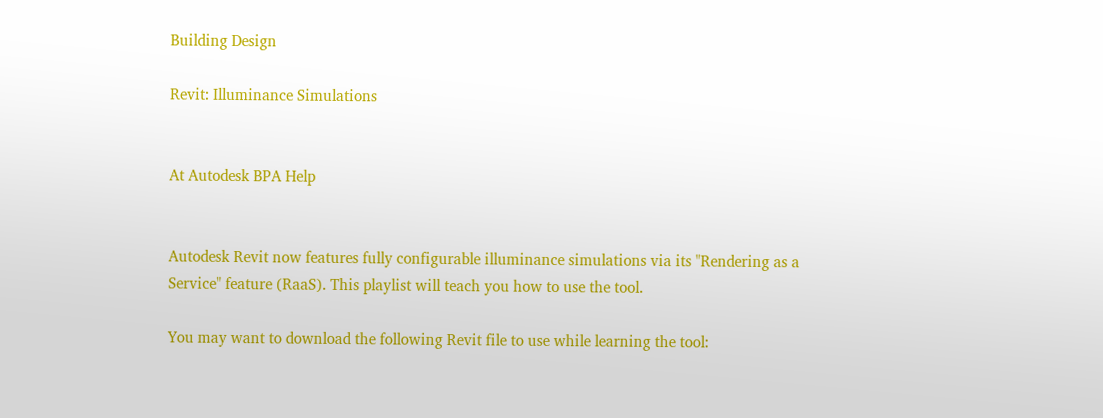Building Design

Revit: Illuminance Simulations


At Autodesk BPA Help


Autodesk Revit now features fully configurable illuminance simulations via its "Rendering as a Service" feature (RaaS). This playlist will teach you how to use the tool.

You may want to download the following Revit file to use while learning the tool: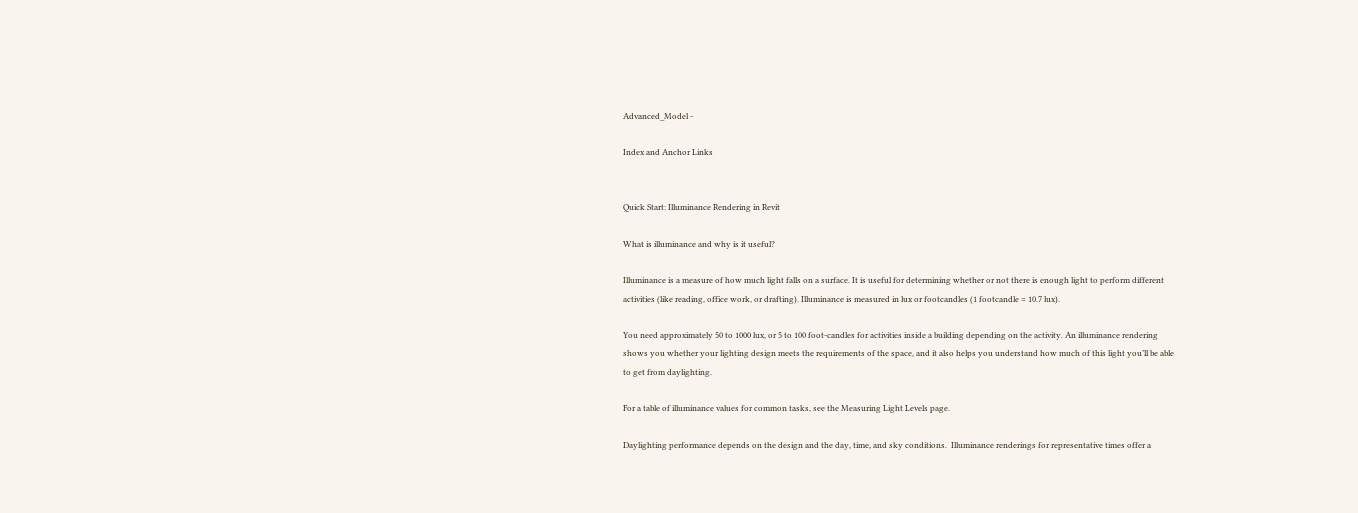Advanced_Model -

Index and Anchor Links


Quick Start: Illuminance Rendering in Revit

What is illuminance and why is it useful?

Illuminance is a measure of how much light falls on a surface. It is useful for determining whether or not there is enough light to perform different activities (like reading, office work, or drafting). Illuminance is measured in lux or footcandles (1 footcandle = 10.7 lux).

You need approximately 50 to 1000 lux, or 5 to 100 foot-candles for activities inside a building depending on the activity. An illuminance rendering shows you whether your lighting design meets the requirements of the space, and it also helps you understand how much of this light you’ll be able to get from daylighting.

For a table of illuminance values for common tasks, see the Measuring Light Levels page.

Daylighting performance depends on the design and the day, time, and sky conditions.  Illuminance renderings for representative times offer a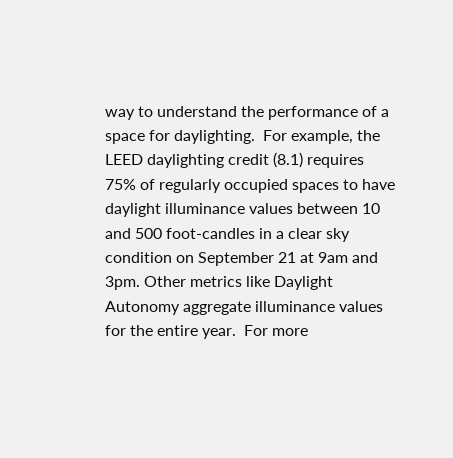way to understand the performance of a space for daylighting.  For example, the LEED daylighting credit (8.1) requires 75% of regularly occupied spaces to have daylight illuminance values between 10 and 500 foot-candles in a clear sky condition on September 21 at 9am and 3pm. Other metrics like Daylight Autonomy aggregate illuminance values for the entire year.  For more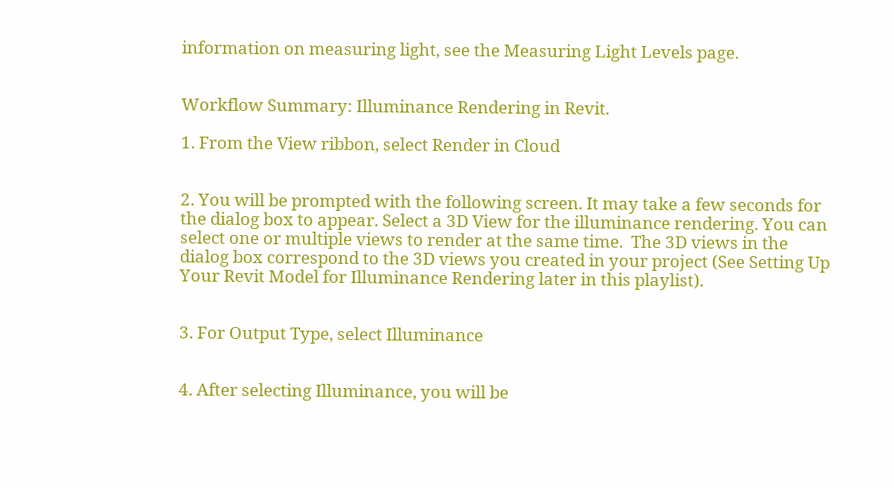information on measuring light, see the Measuring Light Levels page.


Workflow Summary: Illuminance Rendering in Revit.

1. From the View ribbon, select Render in Cloud


2. You will be prompted with the following screen. It may take a few seconds for the dialog box to appear. Select a 3D View for the illuminance rendering. You can select one or multiple views to render at the same time.  The 3D views in the dialog box correspond to the 3D views you created in your project (See Setting Up Your Revit Model for Illuminance Rendering later in this playlist).


3. For Output Type, select Illuminance


4. After selecting Illuminance, you will be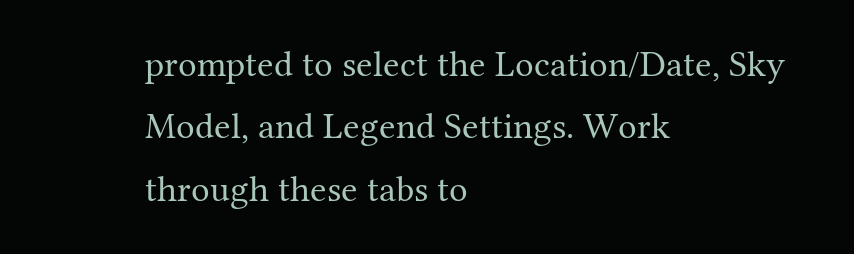prompted to select the Location/Date, Sky Model, and Legend Settings. Work through these tabs to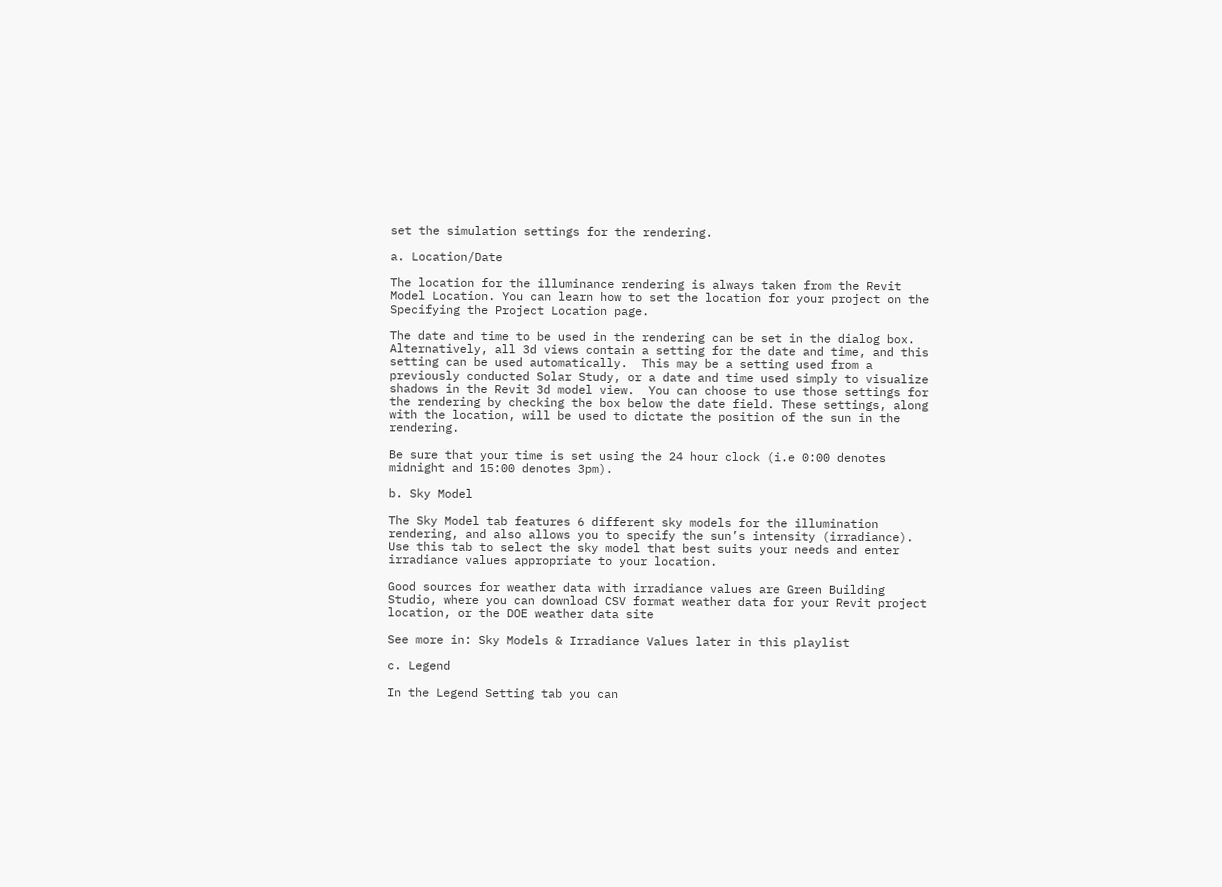set the simulation settings for the rendering.

a. Location/Date

The location for the illuminance rendering is always taken from the Revit Model Location. You can learn how to set the location for your project on the Specifying the Project Location page.

The date and time to be used in the rendering can be set in the dialog box. Alternatively, all 3d views contain a setting for the date and time, and this setting can be used automatically.  This may be a setting used from a previously conducted Solar Study, or a date and time used simply to visualize shadows in the Revit 3d model view.  You can choose to use those settings for the rendering by checking the box below the date field. These settings, along with the location, will be used to dictate the position of the sun in the rendering.

Be sure that your time is set using the 24 hour clock (i.e 0:00 denotes midnight and 15:00 denotes 3pm).

b. Sky Model

The Sky Model tab features 6 different sky models for the illumination rendering, and also allows you to specify the sun’s intensity (irradiance). Use this tab to select the sky model that best suits your needs and enter irradiance values appropriate to your location.

Good sources for weather data with irradiance values are Green Building Studio, where you can download CSV format weather data for your Revit project location, or the DOE weather data site

See more in: Sky Models & Irradiance Values later in this playlist

c. Legend

In the Legend Setting tab you can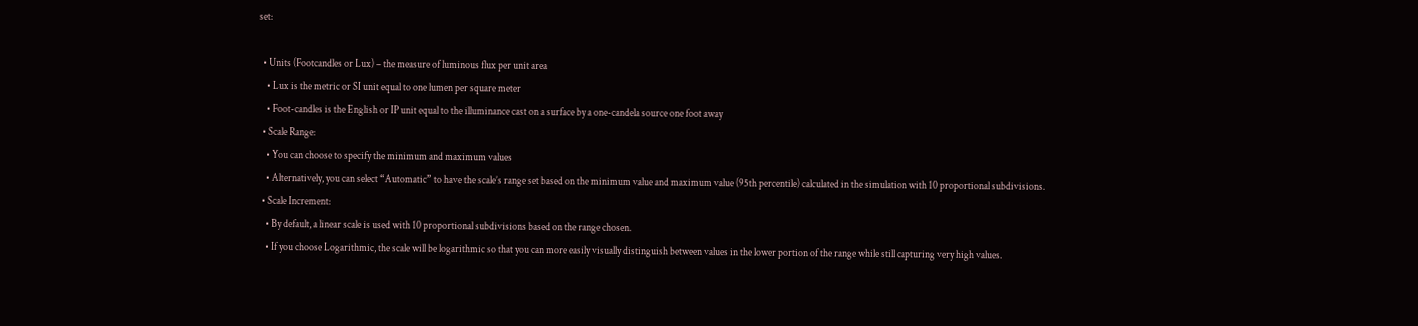set:

  • Units (Footcandles or Lux) – the measure of luminous flux per unit area
    • Lux is the metric or SI unit equal to one lumen per square meter
    • Foot-candles is the English or IP unit equal to the illuminance cast on a surface by a one-candela source one foot away
  • Scale Range:
    • You can choose to specify the minimum and maximum values
    • Alternatively, you can select “Automatic” to have the scale’s range set based on the minimum value and maximum value (95th percentile) calculated in the simulation with 10 proportional subdivisions.
  • Scale Increment:
    • By default, a linear scale is used with 10 proportional subdivisions based on the range chosen.
    • If you choose Logarithmic, the scale will be logarithmic so that you can more easily visually distinguish between values in the lower portion of the range while still capturing very high values.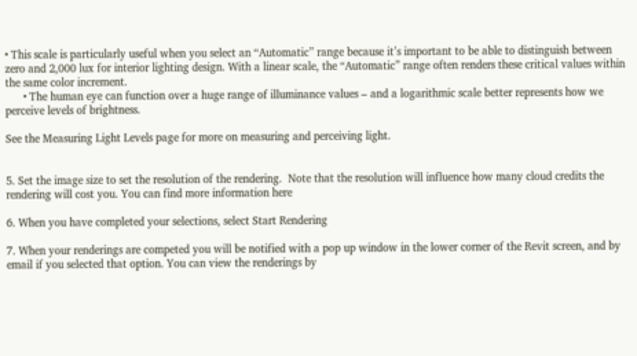• This scale is particularly useful when you select an “Automatic” range because it’s important to be able to distinguish between zero and 2,000 lux for interior lighting design. With a linear scale, the “Automatic” range often renders these critical values within the same color increment.
      • The human eye can function over a huge range of illuminance values – and a logarithmic scale better represents how we perceive levels of brightness.

See the Measuring Light Levels page for more on measuring and perceiving light.


5. Set the image size to set the resolution of the rendering.  Note that the resolution will influence how many cloud credits the rendering will cost you. You can find more information here

6. When you have completed your selections, select Start Rendering

7. When your renderings are competed you will be notified with a pop up window in the lower corner of the Revit screen, and by email if you selected that option. You can view the renderings by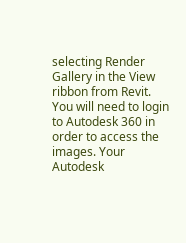selecting Render Gallery in the View ribbon from Revit. You will need to login to Autodesk 360 in order to access the images. Your Autodesk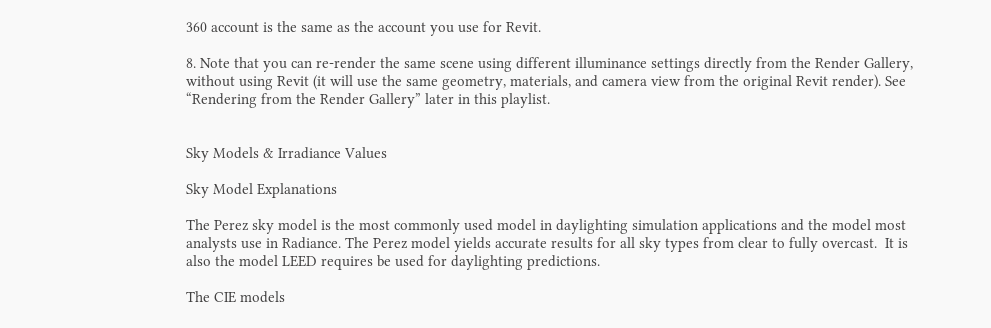360 account is the same as the account you use for Revit.

8. Note that you can re-render the same scene using different illuminance settings directly from the Render Gallery, without using Revit (it will use the same geometry, materials, and camera view from the original Revit render). See “Rendering from the Render Gallery” later in this playlist.


Sky Models & Irradiance Values

Sky Model Explanations

The Perez sky model is the most commonly used model in daylighting simulation applications and the model most analysts use in Radiance. The Perez model yields accurate results for all sky types from clear to fully overcast.  It is also the model LEED requires be used for daylighting predictions.

The CIE models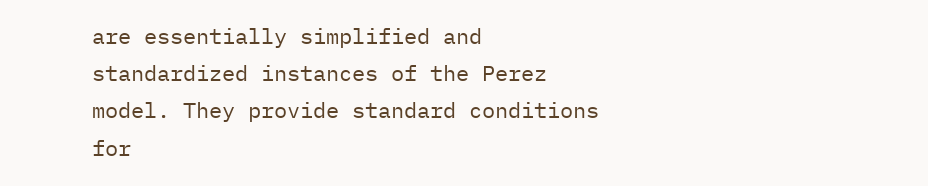are essentially simplified and standardized instances of the Perez model. They provide standard conditions for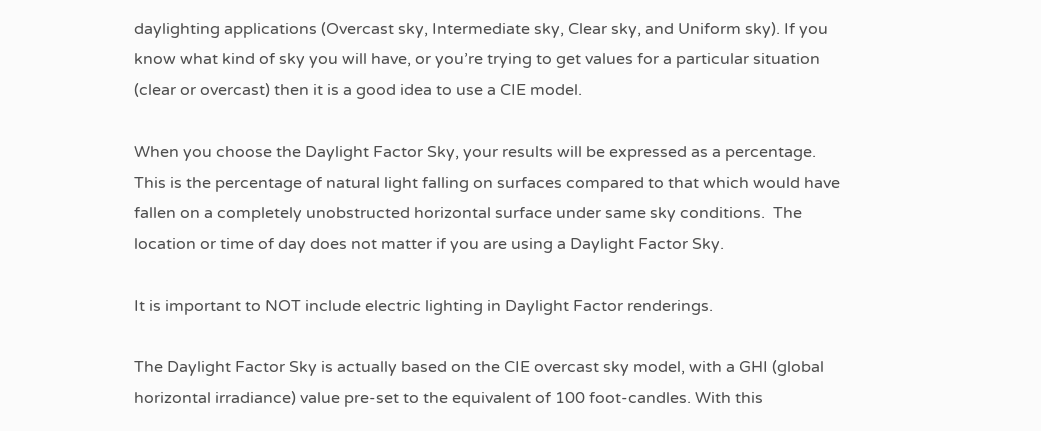daylighting applications (Overcast sky, Intermediate sky, Clear sky, and Uniform sky). If you know what kind of sky you will have, or you’re trying to get values for a particular situation (clear or overcast) then it is a good idea to use a CIE model.

When you choose the Daylight Factor Sky, your results will be expressed as a percentage. This is the percentage of natural light falling on surfaces compared to that which would have fallen on a completely unobstructed horizontal surface under same sky conditions.  The location or time of day does not matter if you are using a Daylight Factor Sky.

It is important to NOT include electric lighting in Daylight Factor renderings.

The Daylight Factor Sky is actually based on the CIE overcast sky model, with a GHI (global horizontal irradiance) value pre-set to the equivalent of 100 foot-candles. With this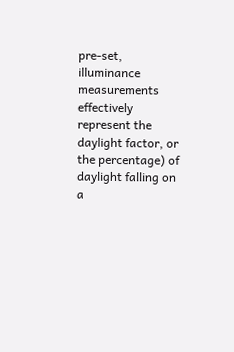pre-set, illuminance measurements effectively represent the daylight factor, or the percentage) of daylight falling on a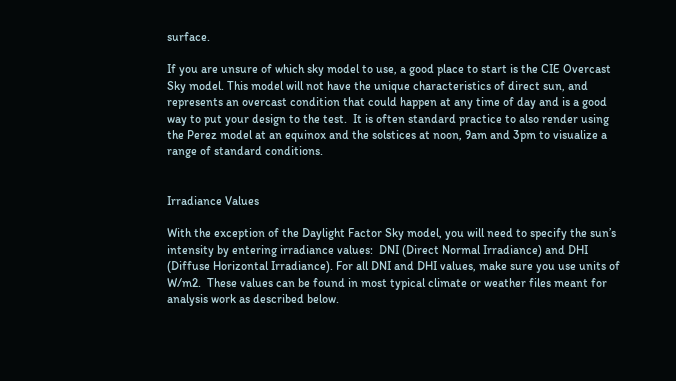surface.

If you are unsure of which sky model to use, a good place to start is the CIE Overcast Sky model. This model will not have the unique characteristics of direct sun, and represents an overcast condition that could happen at any time of day and is a good way to put your design to the test.  It is often standard practice to also render using the Perez model at an equinox and the solstices at noon, 9am and 3pm to visualize a range of standard conditions.


Irradiance Values

With the exception of the Daylight Factor Sky model, you will need to specify the sun’s intensity by entering irradiance values:  DNI (Direct Normal Irradiance) and DHI (Diffuse Horizontal Irradiance). For all DNI and DHI values, make sure you use units of W/m2.  These values can be found in most typical climate or weather files meant for analysis work as described below.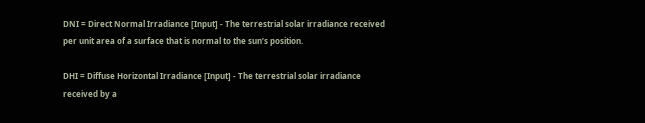DNI = Direct Normal Irradiance [Input] - The terrestrial solar irradiance received per unit area of a surface that is normal to the sun’s position.

DHI = Diffuse Horizontal Irradiance [Input] - The terrestrial solar irradiance received by a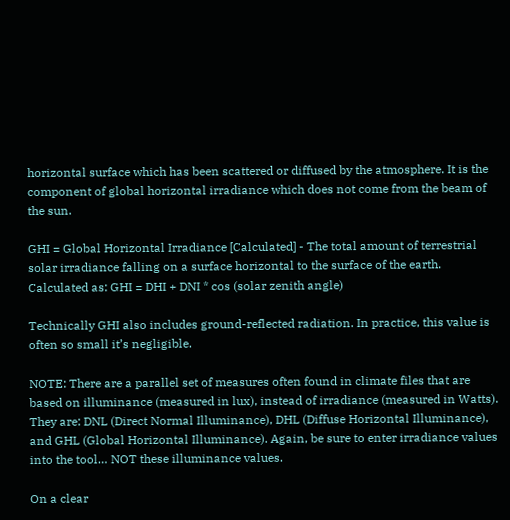horizontal surface which has been scattered or diffused by the atmosphere. It is the component of global horizontal irradiance which does not come from the beam of the sun.

GHI = Global Horizontal Irradiance [Calculated] - The total amount of terrestrial solar irradiance falling on a surface horizontal to the surface of the earth. Calculated as: GHI = DHI + DNI * cos (solar zenith angle)

Technically GHI also includes ground-reflected radiation. In practice, this value is often so small it’s negligible.

NOTE: There are a parallel set of measures often found in climate files that are based on illuminance (measured in lux), instead of irradiance (measured in Watts). They are: DNL (Direct Normal Illuminance), DHL (Diffuse Horizontal Illuminance), and GHL (Global Horizontal Illuminance). Again, be sure to enter irradiance values into the tool… NOT these illuminance values.

On a clear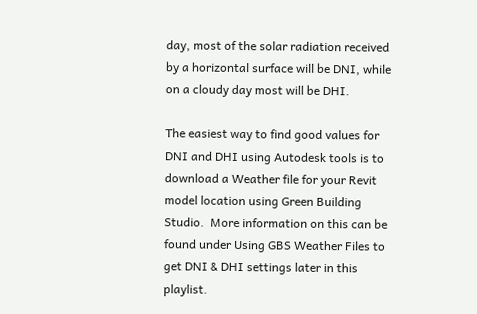day, most of the solar radiation received by a horizontal surface will be DNI, while on a cloudy day most will be DHI.

The easiest way to find good values for DNI and DHI using Autodesk tools is to download a Weather file for your Revit model location using Green Building Studio.  More information on this can be found under Using GBS Weather Files to get DNI & DHI settings later in this playlist.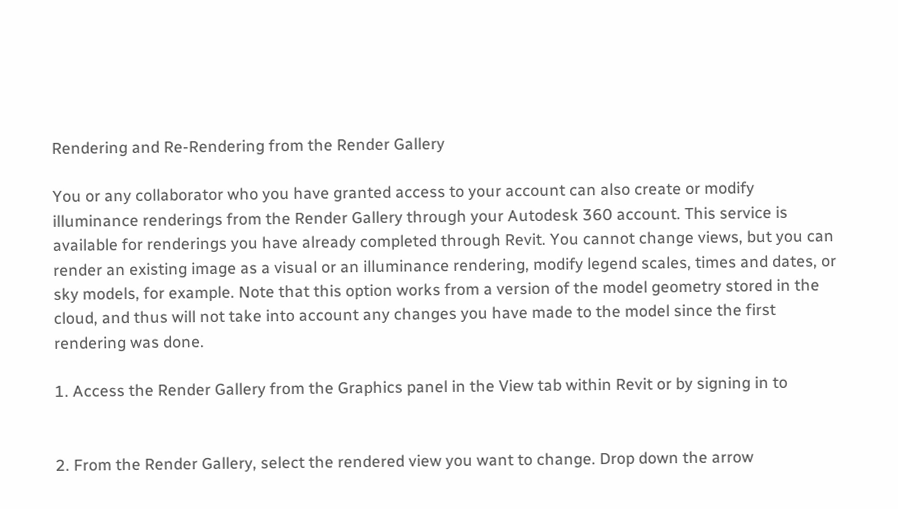Rendering and Re-Rendering from the Render Gallery

You or any collaborator who you have granted access to your account can also create or modify illuminance renderings from the Render Gallery through your Autodesk 360 account. This service is available for renderings you have already completed through Revit. You cannot change views, but you can render an existing image as a visual or an illuminance rendering, modify legend scales, times and dates, or sky models, for example. Note that this option works from a version of the model geometry stored in the cloud, and thus will not take into account any changes you have made to the model since the first rendering was done.

1. Access the Render Gallery from the Graphics panel in the View tab within Revit or by signing in to


2. From the Render Gallery, select the rendered view you want to change. Drop down the arrow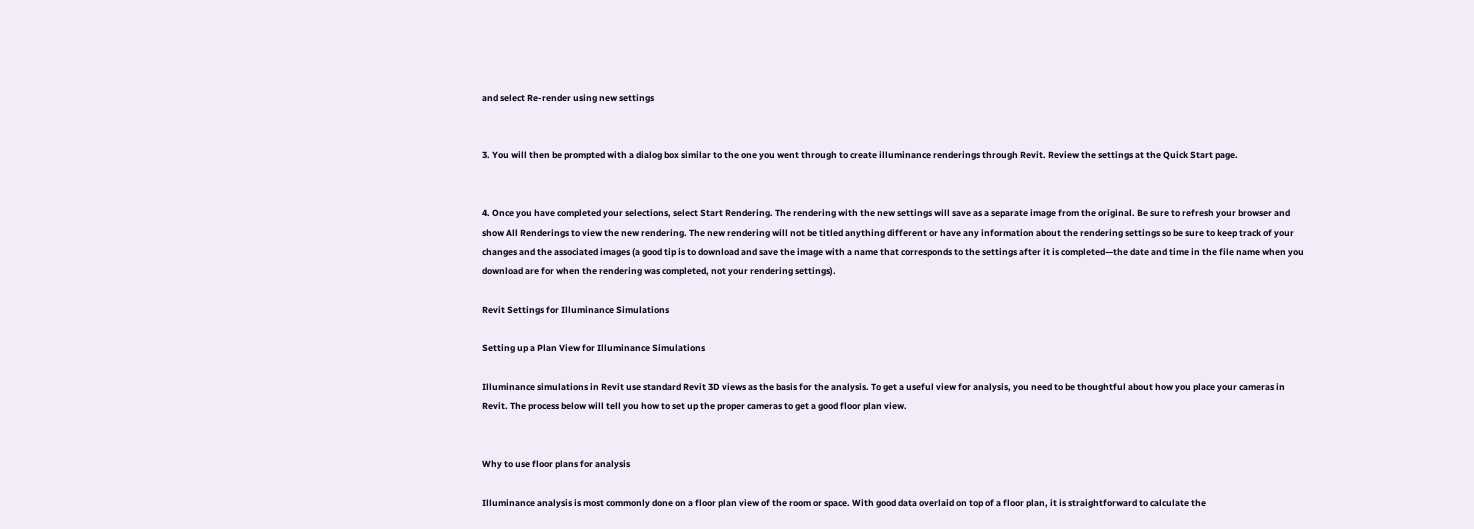and select Re-render using new settings


3. You will then be prompted with a dialog box similar to the one you went through to create illuminance renderings through Revit. Review the settings at the Quick Start page.


4. Once you have completed your selections, select Start Rendering. The rendering with the new settings will save as a separate image from the original. Be sure to refresh your browser and show All Renderings to view the new rendering. The new rendering will not be titled anything different or have any information about the rendering settings so be sure to keep track of your changes and the associated images (a good tip is to download and save the image with a name that corresponds to the settings after it is completed—the date and time in the file name when you download are for when the rendering was completed, not your rendering settings).

Revit Settings for Illuminance Simulations

Setting up a Plan View for Illuminance Simulations

Illuminance simulations in Revit use standard Revit 3D views as the basis for the analysis. To get a useful view for analysis, you need to be thoughtful about how you place your cameras in Revit. The process below will tell you how to set up the proper cameras to get a good floor plan view.


Why to use floor plans for analysis

Illuminance analysis is most commonly done on a floor plan view of the room or space. With good data overlaid on top of a floor plan, it is straightforward to calculate the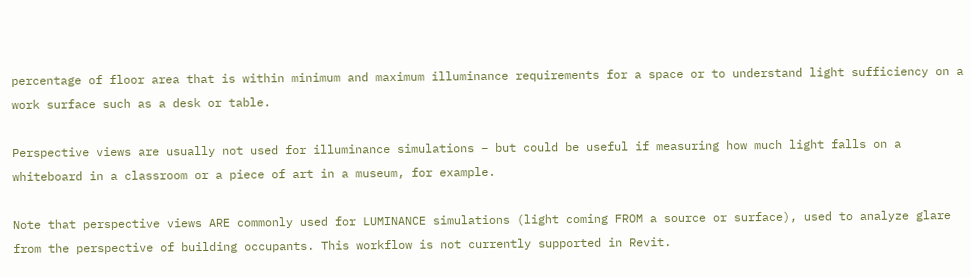percentage of floor area that is within minimum and maximum illuminance requirements for a space or to understand light sufficiency on a work surface such as a desk or table.

Perspective views are usually not used for illuminance simulations – but could be useful if measuring how much light falls on a whiteboard in a classroom or a piece of art in a museum, for example.

Note that perspective views ARE commonly used for LUMINANCE simulations (light coming FROM a source or surface), used to analyze glare from the perspective of building occupants. This workflow is not currently supported in Revit.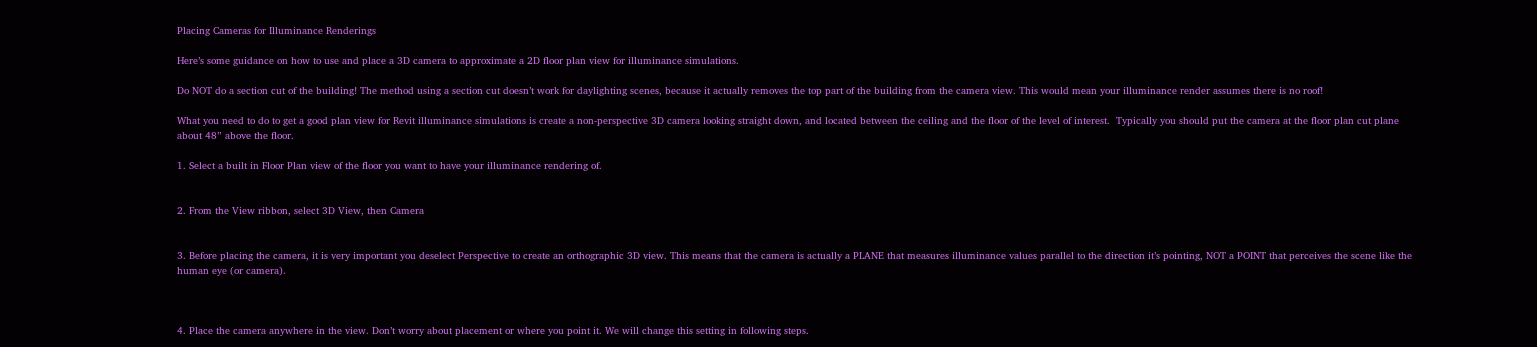Placing Cameras for Illuminance Renderings

Here’s some guidance on how to use and place a 3D camera to approximate a 2D floor plan view for illuminance simulations.

Do NOT do a section cut of the building! The method using a section cut doesn’t work for daylighting scenes, because it actually removes the top part of the building from the camera view. This would mean your illuminance render assumes there is no roof!

What you need to do to get a good plan view for Revit illuminance simulations is create a non-perspective 3D camera looking straight down, and located between the ceiling and the floor of the level of interest.  Typically you should put the camera at the floor plan cut plane about 48” above the floor.

1. Select a built in Floor Plan view of the floor you want to have your illuminance rendering of.


2. From the View ribbon, select 3D View, then Camera


3. Before placing the camera, it is very important you deselect Perspective to create an orthographic 3D view. This means that the camera is actually a PLANE that measures illuminance values parallel to the direction it’s pointing, NOT a POINT that perceives the scene like the human eye (or camera).



4. Place the camera anywhere in the view. Don’t worry about placement or where you point it. We will change this setting in following steps.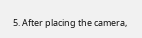5. After placing the camera,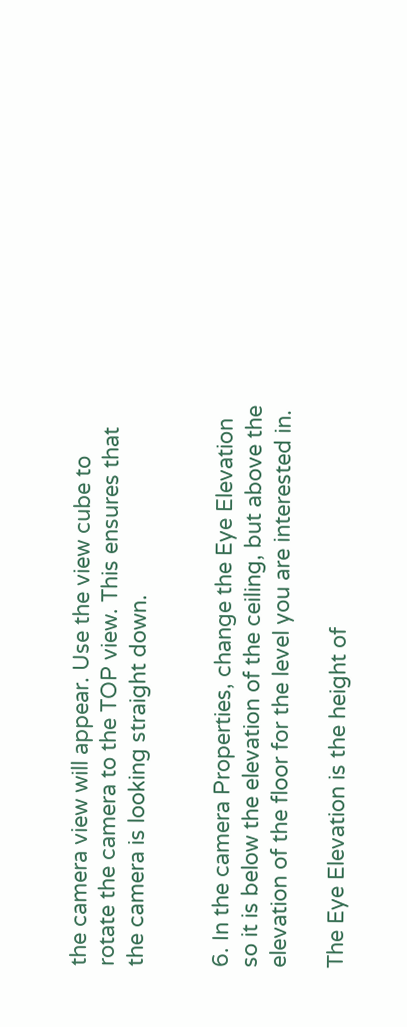the camera view will appear. Use the view cube to rotate the camera to the TOP view. This ensures that the camera is looking straight down.


6. In the camera Properties, change the Eye Elevation so it is below the elevation of the ceiling, but above the elevation of the floor for the level you are interested in.

The Eye Elevation is the height of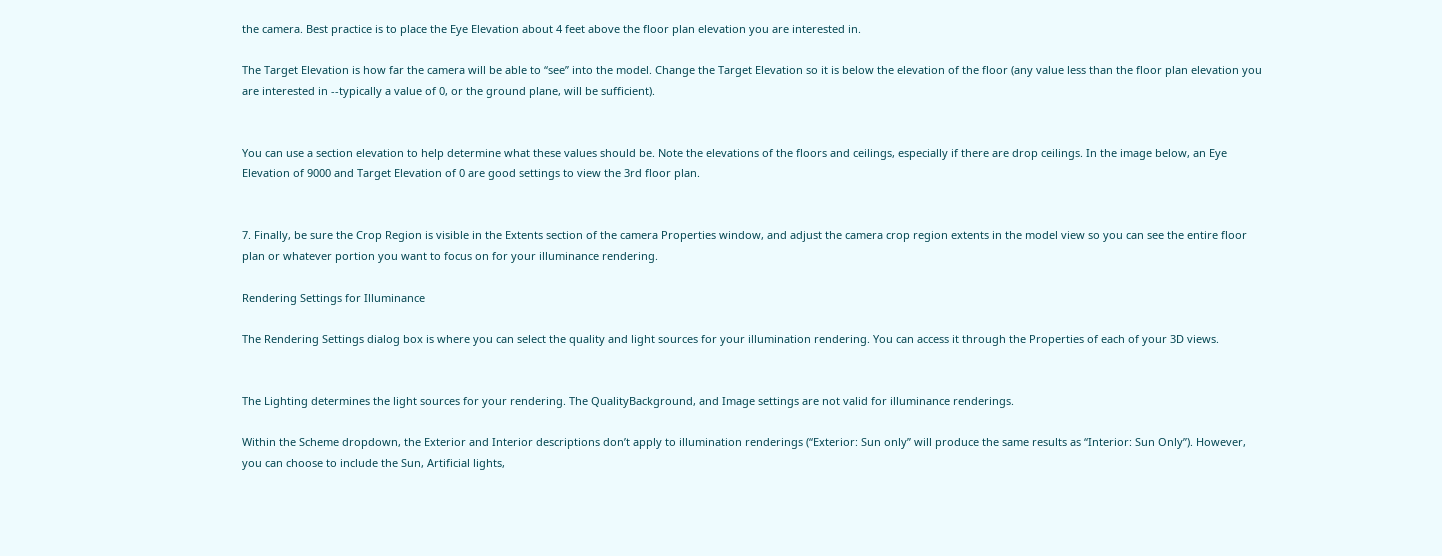the camera. Best practice is to place the Eye Elevation about 4 feet above the floor plan elevation you are interested in.

The Target Elevation is how far the camera will be able to “see” into the model. Change the Target Elevation so it is below the elevation of the floor (any value less than the floor plan elevation you are interested in --typically a value of 0, or the ground plane, will be sufficient).


You can use a section elevation to help determine what these values should be. Note the elevations of the floors and ceilings, especially if there are drop ceilings. In the image below, an Eye Elevation of 9000 and Target Elevation of 0 are good settings to view the 3rd floor plan.


7. Finally, be sure the Crop Region is visible in the Extents section of the camera Properties window, and adjust the camera crop region extents in the model view so you can see the entire floor plan or whatever portion you want to focus on for your illuminance rendering.

Rendering Settings for Illuminance

The Rendering Settings dialog box is where you can select the quality and light sources for your illumination rendering. You can access it through the Properties of each of your 3D views.


The Lighting determines the light sources for your rendering. The QualityBackground, and Image settings are not valid for illuminance renderings.

Within the Scheme dropdown, the Exterior and Interior descriptions don’t apply to illumination renderings (“Exterior: Sun only” will produce the same results as “Interior: Sun Only”). However, you can choose to include the Sun, Artificial lights,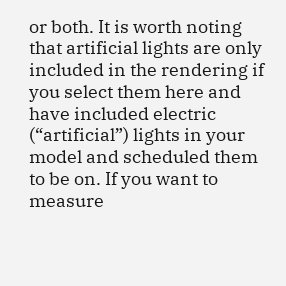or both. It is worth noting that artificial lights are only included in the rendering if you select them here and have included electric (“artificial”) lights in your model and scheduled them to be on. If you want to measure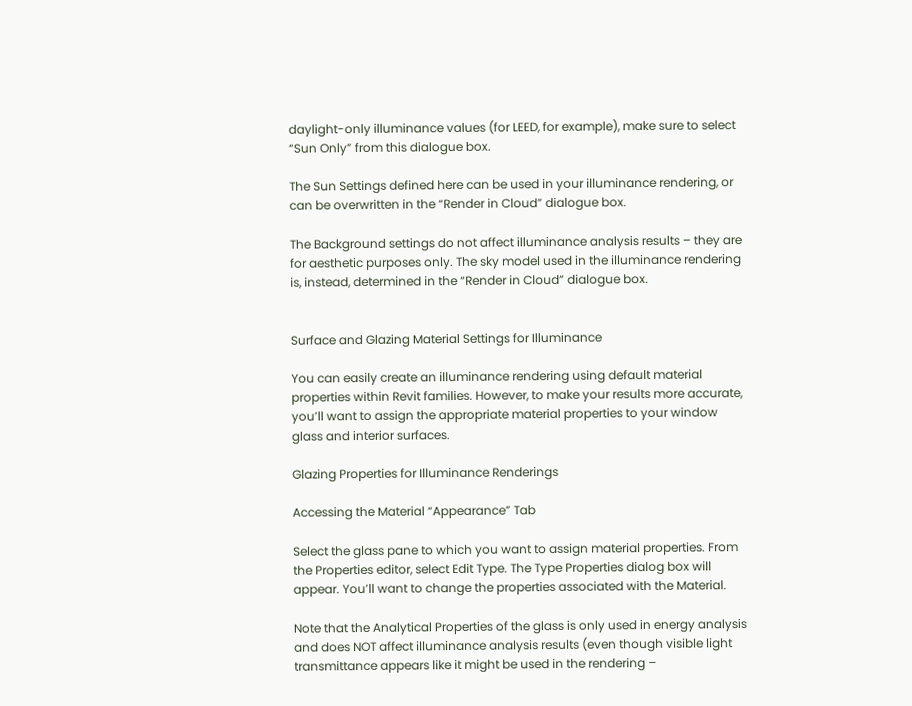daylight-only illuminance values (for LEED, for example), make sure to select “Sun Only” from this dialogue box.

The Sun Settings defined here can be used in your illuminance rendering, or can be overwritten in the “Render in Cloud” dialogue box.

The Background settings do not affect illuminance analysis results – they are for aesthetic purposes only. The sky model used in the illuminance rendering is, instead, determined in the “Render in Cloud” dialogue box.


Surface and Glazing Material Settings for Illuminance

You can easily create an illuminance rendering using default material properties within Revit families. However, to make your results more accurate, you’ll want to assign the appropriate material properties to your window glass and interior surfaces.

Glazing Properties for Illuminance Renderings

Accessing the Material “Appearance” Tab

Select the glass pane to which you want to assign material properties. From the Properties editor, select Edit Type. The Type Properties dialog box will appear. You’ll want to change the properties associated with the Material.

Note that the Analytical Properties of the glass is only used in energy analysis and does NOT affect illuminance analysis results (even though visible light transmittance appears like it might be used in the rendering –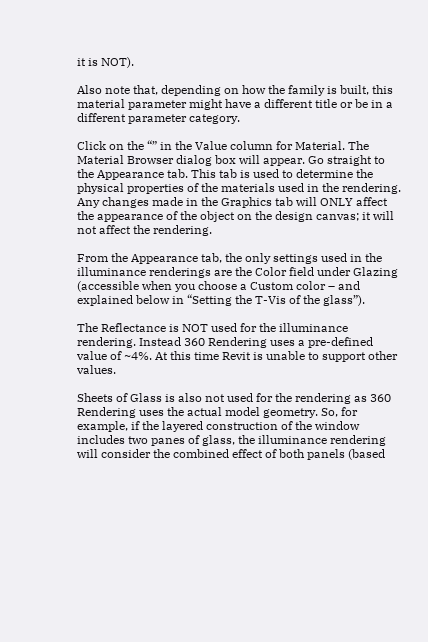it is NOT).

Also note that, depending on how the family is built, this material parameter might have a different title or be in a different parameter category.

Click on the “” in the Value column for Material. The Material Browser dialog box will appear. Go straight to the Appearance tab. This tab is used to determine the physical properties of the materials used in the rendering.  Any changes made in the Graphics tab will ONLY affect the appearance of the object on the design canvas; it will not affect the rendering.

From the Appearance tab, the only settings used in the illuminance renderings are the Color field under Glazing (accessible when you choose a Custom color – and explained below in “Setting the T-Vis of the glass”).

The Reflectance is NOT used for the illuminance rendering. Instead 360 Rendering uses a pre-defined value of ~4%. At this time Revit is unable to support other values.

Sheets of Glass is also not used for the rendering as 360 Rendering uses the actual model geometry. So, for example, if the layered construction of the window includes two panes of glass, the illuminance rendering will consider the combined effect of both panels (based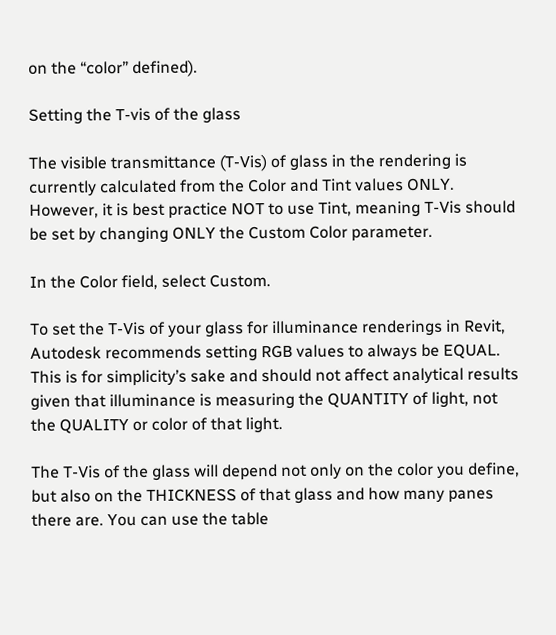on the “color” defined).

Setting the T-vis of the glass

The visible transmittance (T-Vis) of glass in the rendering is currently calculated from the Color and Tint values ONLY. However, it is best practice NOT to use Tint, meaning T-Vis should be set by changing ONLY the Custom Color parameter.

In the Color field, select Custom.

To set the T-Vis of your glass for illuminance renderings in Revit, Autodesk recommends setting RGB values to always be EQUAL. This is for simplicity’s sake and should not affect analytical results given that illuminance is measuring the QUANTITY of light, not the QUALITY or color of that light.

The T-Vis of the glass will depend not only on the color you define, but also on the THICKNESS of that glass and how many panes there are. You can use the table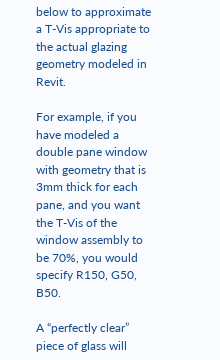below to approximate a T-Vis appropriate to the actual glazing geometry modeled in Revit.

For example, if you have modeled a double pane window with geometry that is 3mm thick for each pane, and you want the T-Vis of the window assembly to be 70%, you would specify R150, G50, B50.

A “perfectly clear” piece of glass will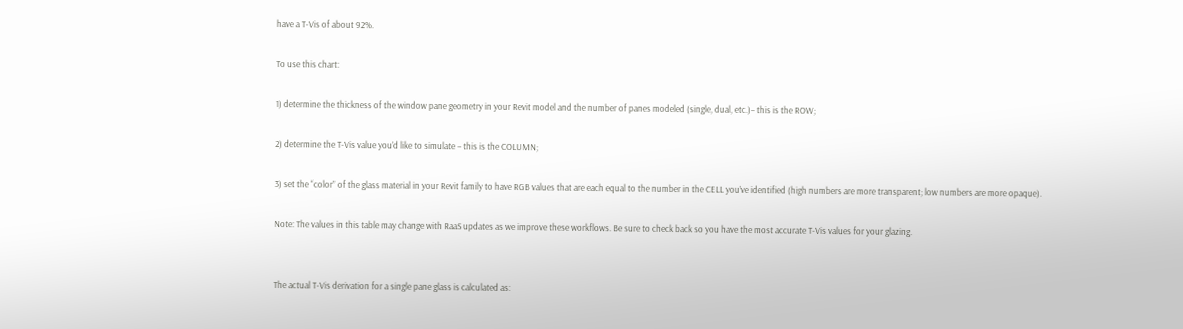have a T-Vis of about 92%.

To use this chart:

1) determine the thickness of the window pane geometry in your Revit model and the number of panes modeled (single, dual, etc.)– this is the ROW;

2) determine the T-Vis value you’d like to simulate – this is the COLUMN;

3) set the “color” of the glass material in your Revit family to have RGB values that are each equal to the number in the CELL you’ve identified (high numbers are more transparent; low numbers are more opaque).

Note: The values in this table may change with RaaS updates as we improve these workflows. Be sure to check back so you have the most accurate T-Vis values for your glazing.


The actual T-Vis derivation for a single pane glass is calculated as: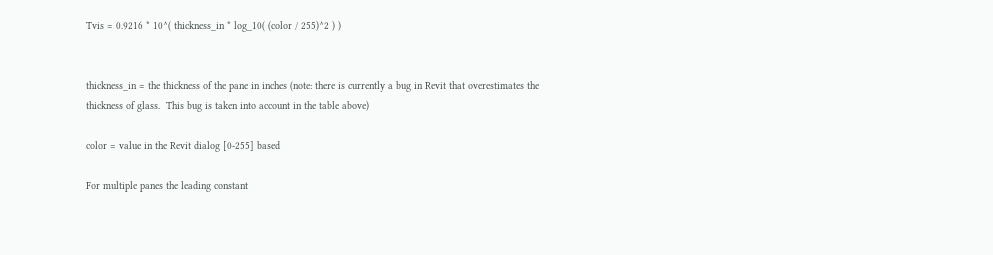Tvis = 0.9216 * 10^( thickness_in * log_10( (color / 255)^2 ) )


thickness_in = the thickness of the pane in inches (note: there is currently a bug in Revit that overestimates the thickness of glass.  This bug is taken into account in the table above)

color = value in the Revit dialog [0-255] based

For multiple panes the leading constant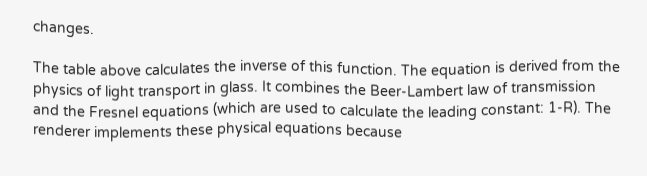changes.

The table above calculates the inverse of this function. The equation is derived from the physics of light transport in glass. It combines the Beer-Lambert law of transmission and the Fresnel equations (which are used to calculate the leading constant: 1-R). The renderer implements these physical equations because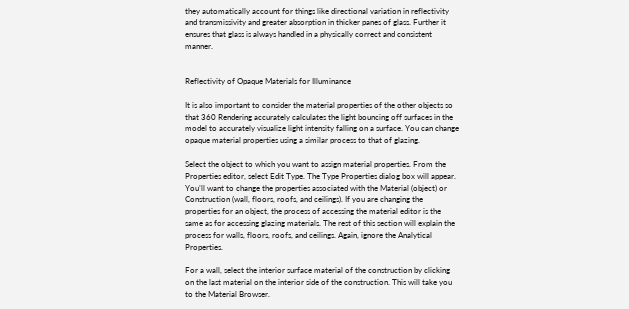they automatically account for things like directional variation in reflectivity and transmissivity and greater absorption in thicker panes of glass. Further it ensures that glass is always handled in a physically correct and consistent manner.


Reflectivity of Opaque Materials for Illuminance

It is also important to consider the material properties of the other objects so that 360 Rendering accurately calculates the light bouncing off surfaces in the model to accurately visualize light intensity falling on a surface. You can change opaque material properties using a similar process to that of glazing.

Select the object to which you want to assign material properties. From the Properties editor, select Edit Type. The Type Properties dialog box will appear. You’ll want to change the properties associated with the Material (object) or Construction (wall, floors, roofs, and ceilings). If you are changing the properties for an object, the process of accessing the material editor is the same as for accessing glazing materials. The rest of this section will explain the process for walls, floors, roofs, and ceilings. Again, ignore the Analytical Properties.

For a wall, select the interior surface material of the construction by clicking on the last material on the interior side of the construction. This will take you to the Material Browser.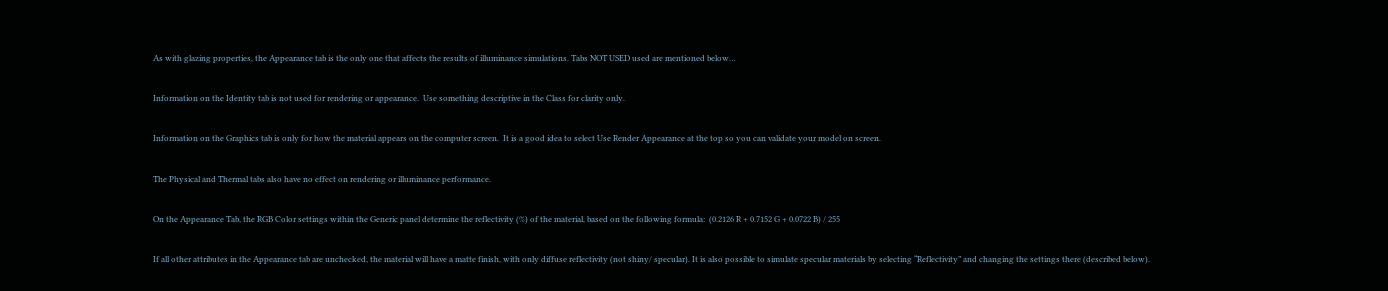As with glazing properties, the Appearance tab is the only one that affects the results of illuminance simulations. Tabs NOT USED used are mentioned below…

Information on the Identity tab is not used for rendering or appearance.  Use something descriptive in the Class for clarity only.

Information on the Graphics tab is only for how the material appears on the computer screen.  It is a good idea to select Use Render Appearance at the top so you can validate your model on screen.

The Physical and Thermal tabs also have no effect on rendering or illuminance performance.

On the Appearance Tab, the RGB Color settings within the Generic panel determine the reflectivity (%) of the material, based on the following formula:  (0.2126 R + 0.7152 G + 0.0722 B) / 255

If all other attributes in the Appearance tab are unchecked, the material will have a matte finish, with only diffuse reflectivity (not shiny/ specular). It is also possible to simulate specular materials by selecting “Reflectivity” and changing the settings there (described below).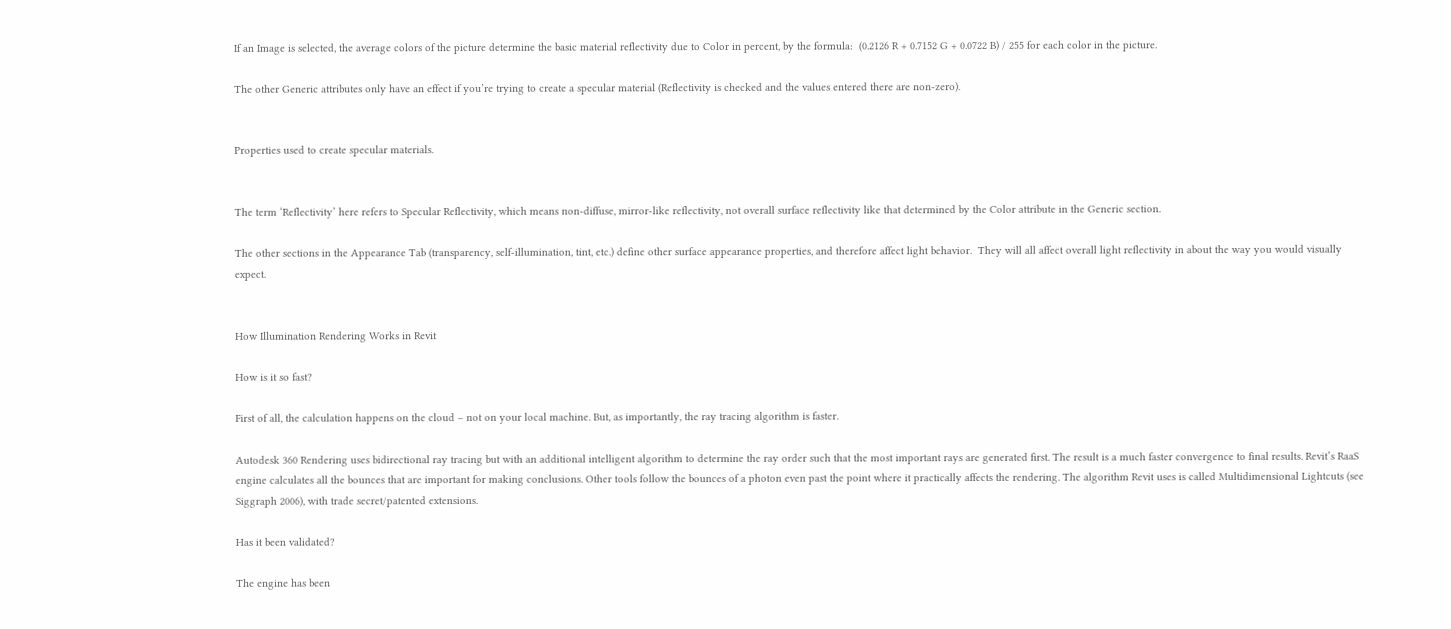If an Image is selected, the average colors of the picture determine the basic material reflectivity due to Color in percent, by the formula:  (0.2126 R + 0.7152 G + 0.0722 B) / 255 for each color in the picture.

The other Generic attributes only have an effect if you’re trying to create a specular material (Reflectivity is checked and the values entered there are non-zero).


Properties used to create specular materials.


The term ‘Reflectivity’ here refers to Specular Reflectivity, which means non-diffuse, mirror-like reflectivity, not overall surface reflectivity like that determined by the Color attribute in the Generic section.

The other sections in the Appearance Tab (transparency, self-illumination, tint, etc.) define other surface appearance properties, and therefore affect light behavior.  They will all affect overall light reflectivity in about the way you would visually expect.


How Illumination Rendering Works in Revit

How is it so fast?

First of all, the calculation happens on the cloud – not on your local machine. But, as importantly, the ray tracing algorithm is faster.

Autodesk 360 Rendering uses bidirectional ray tracing but with an additional intelligent algorithm to determine the ray order such that the most important rays are generated first. The result is a much faster convergence to final results. Revit’s RaaS engine calculates all the bounces that are important for making conclusions. Other tools follow the bounces of a photon even past the point where it practically affects the rendering. The algorithm Revit uses is called Multidimensional Lightcuts (see Siggraph 2006), with trade secret/patented extensions.

Has it been validated?

The engine has been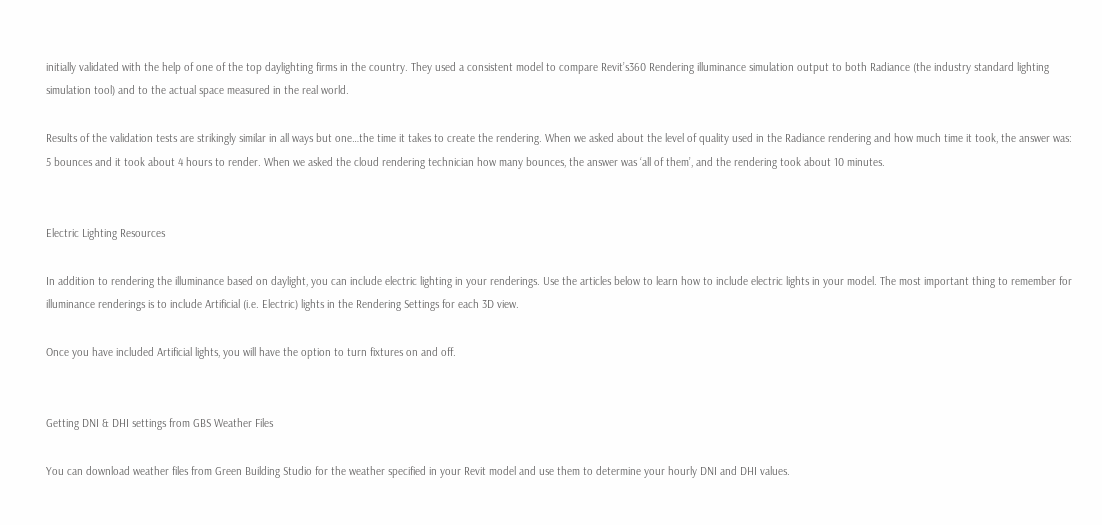initially validated with the help of one of the top daylighting firms in the country. They used a consistent model to compare Revit’s360 Rendering illuminance simulation output to both Radiance (the industry standard lighting simulation tool) and to the actual space measured in the real world.

Results of the validation tests are strikingly similar in all ways but one…the time it takes to create the rendering. When we asked about the level of quality used in the Radiance rendering and how much time it took, the answer was: 5 bounces and it took about 4 hours to render. When we asked the cloud rendering technician how many bounces, the answer was ‘all of them’, and the rendering took about 10 minutes.


Electric Lighting Resources

In addition to rendering the illuminance based on daylight, you can include electric lighting in your renderings. Use the articles below to learn how to include electric lights in your model. The most important thing to remember for illuminance renderings is to include Artificial (i.e. Electric) lights in the Rendering Settings for each 3D view.

Once you have included Artificial lights, you will have the option to turn fixtures on and off.


Getting DNI & DHI settings from GBS Weather Files

You can download weather files from Green Building Studio for the weather specified in your Revit model and use them to determine your hourly DNI and DHI values.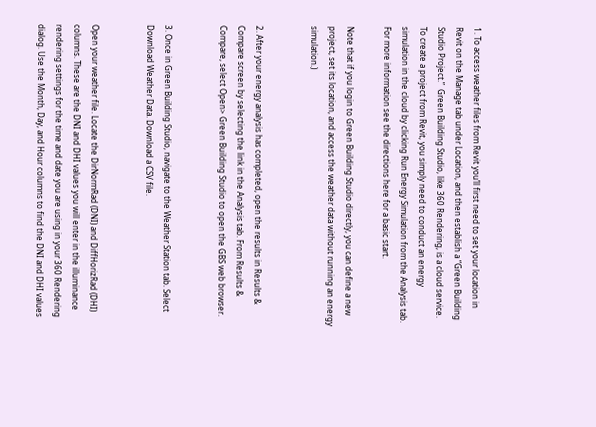1. To access weather files from Revit you’ll first need to set your location in Revit on the Manage tab under Location, and then establish a “Green Building Studio Project.”  Green Building Studio, like 360 Rendering, is a cloud service.  To create a project from Revit, you simply need to conduct an energy simulation in the cloud by clicking Run Energy Simulation from the Analysis tab. For more information see the directions here for a basic start.

Note that if you login to Green Building Studio directly, you can define a new project, set its location, and access the weather data without running an energy simulation.)


2. After your energy analysis has completed, open the results in Results & Compare screen by selecting the link in the Analysis tab. From Results & Compare, select Open> Green Building Studio to open the GBS web browser.


3. Once in Green Building Studio, navigate to the Weather Station tab. Select Download Weather Data. Download a CSV file.


Open your weather file. Locate the DirNormRad (DNI) and DiffHorizRad (DHI) columns. These are the DNI and DHI values you will enter in the illuminance rendering settings for the time and date you are using in your 360 Rendering dialog. Use the Month, Day, and Hour columns to find the DNI and DHI values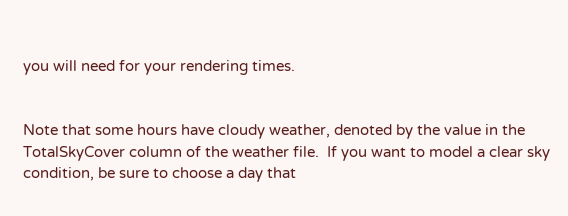you will need for your rendering times.


Note that some hours have cloudy weather, denoted by the value in the TotalSkyCover column of the weather file.  If you want to model a clear sky condition, be sure to choose a day that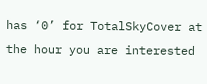has ‘0’ for TotalSkyCover at the hour you are interested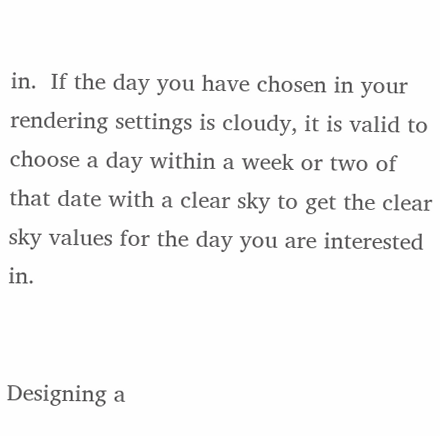in.  If the day you have chosen in your rendering settings is cloudy, it is valid to choose a day within a week or two of that date with a clear sky to get the clear sky values for the day you are interested in.


Designing a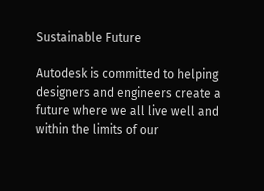Sustainable Future

Autodesk is committed to helping designers and engineers create a future where we all live well and within the limits of our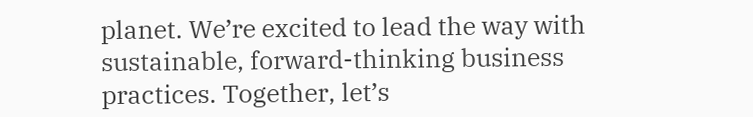planet. We’re excited to lead the way with sustainable, forward-thinking business practices. Together, let’s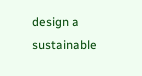design a sustainable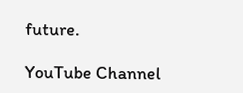future.

YouTube Channel